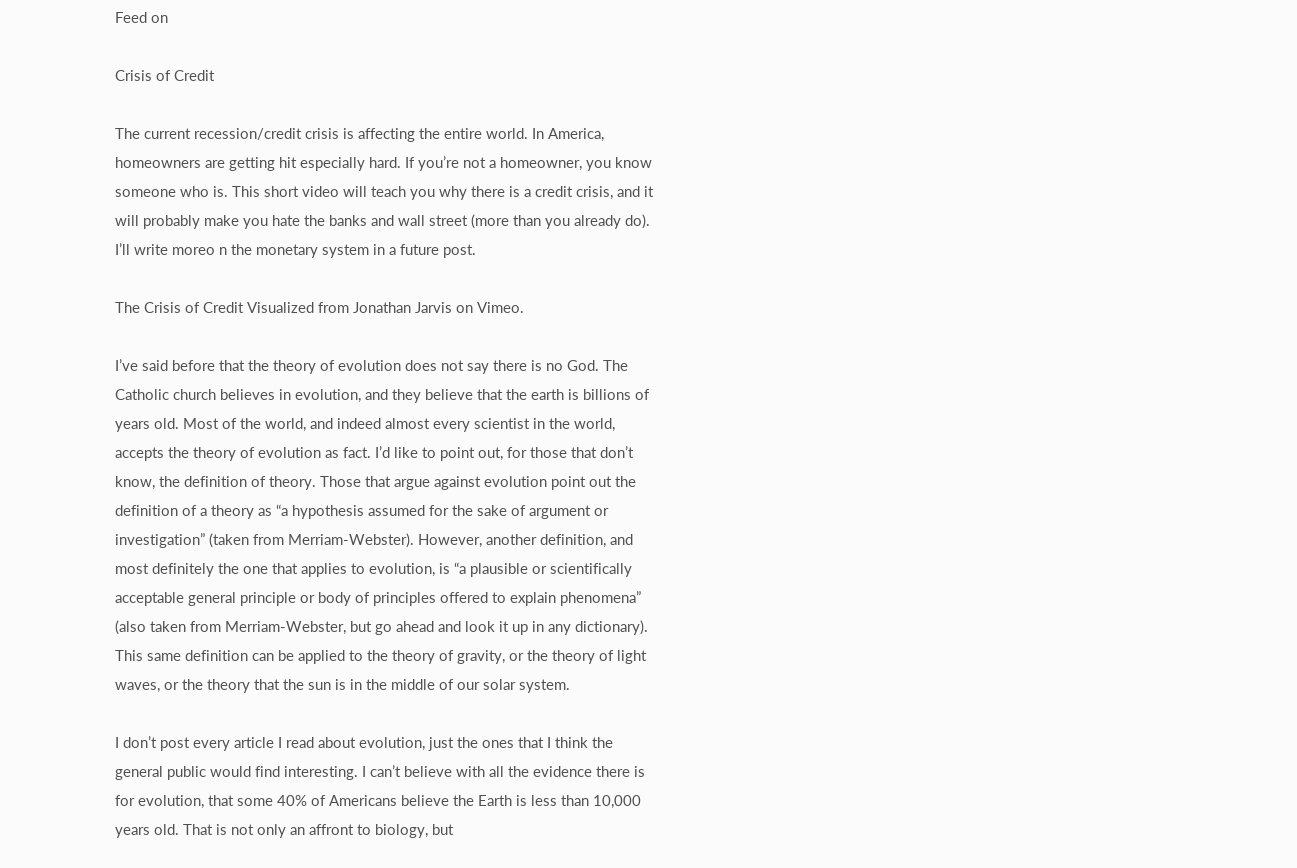Feed on

Crisis of Credit

The current recession/credit crisis is affecting the entire world. In America, homeowners are getting hit especially hard. If you’re not a homeowner, you know someone who is. This short video will teach you why there is a credit crisis, and it will probably make you hate the banks and wall street (more than you already do). I’ll write moreo n the monetary system in a future post.

The Crisis of Credit Visualized from Jonathan Jarvis on Vimeo.

I’ve said before that the theory of evolution does not say there is no God. The Catholic church believes in evolution, and they believe that the earth is billions of years old. Most of the world, and indeed almost every scientist in the world, accepts the theory of evolution as fact. I’d like to point out, for those that don’t know, the definition of theory. Those that argue against evolution point out the definition of a theory as “a hypothesis assumed for the sake of argument or investigation” (taken from Merriam-Webster). However, another definition, and most definitely the one that applies to evolution, is “a plausible or scientifically acceptable general principle or body of principles offered to explain phenomena” (also taken from Merriam-Webster, but go ahead and look it up in any dictionary). This same definition can be applied to the theory of gravity, or the theory of light waves, or the theory that the sun is in the middle of our solar system.

I don’t post every article I read about evolution, just the ones that I think the general public would find interesting. I can’t believe with all the evidence there is for evolution, that some 40% of Americans believe the Earth is less than 10,000 years old. That is not only an affront to biology, but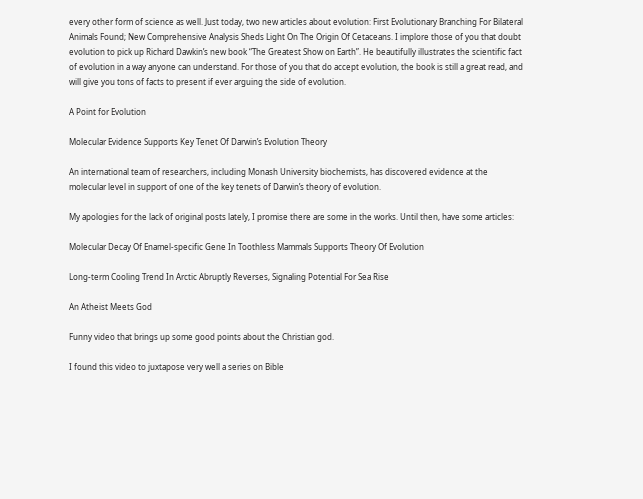every other form of science as well. Just today, two new articles about evolution: First Evolutionary Branching For Bilateral Animals Found; New Comprehensive Analysis Sheds Light On The Origin Of Cetaceans. I implore those of you that doubt evolution to pick up Richard Dawkin’s new book “The Greatest Show on Earth”. He beautifully illustrates the scientific fact of evolution in a way anyone can understand. For those of you that do accept evolution, the book is still a great read, and will give you tons of facts to present if ever arguing the side of evolution.

A Point for Evolution

Molecular Evidence Supports Key Tenet Of Darwin’s Evolution Theory

An international team of researchers, including Monash University biochemists, has discovered evidence at the molecular level in support of one of the key tenets of Darwin’s theory of evolution.

My apologies for the lack of original posts lately, I promise there are some in the works. Until then, have some articles:

Molecular Decay Of Enamel-specific Gene In Toothless Mammals Supports Theory Of Evolution

Long-term Cooling Trend In Arctic Abruptly Reverses, Signaling Potential For Sea Rise

An Atheist Meets God

Funny video that brings up some good points about the Christian god.

I found this video to juxtapose very well a series on Bible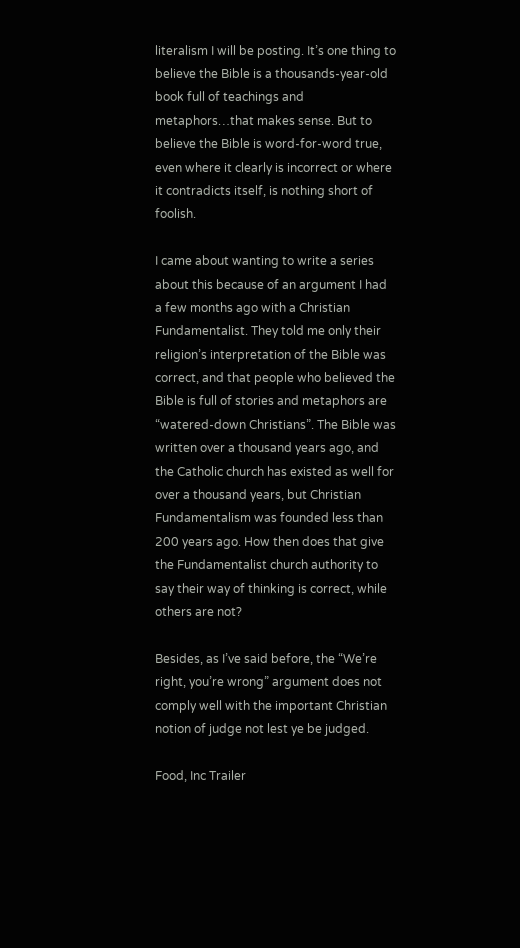literalism I will be posting. It’s one thing to believe the Bible is a thousands-year-old book full of teachings and metaphors…that makes sense. But to believe the Bible is word-for-word true, even where it clearly is incorrect or where it contradicts itself, is nothing short of foolish.

I came about wanting to write a series about this because of an argument I had a few months ago with a Christian Fundamentalist. They told me only their religion’s interpretation of the Bible was correct, and that people who believed the Bible is full of stories and metaphors are “watered-down Christians”. The Bible was written over a thousand years ago, and the Catholic church has existed as well for over a thousand years, but Christian Fundamentalism was founded less than 200 years ago. How then does that give the Fundamentalist church authority to say their way of thinking is correct, while others are not?

Besides, as I’ve said before, the “We’re right, you’re wrong” argument does not comply well with the important Christian notion of judge not lest ye be judged.

Food, Inc Trailer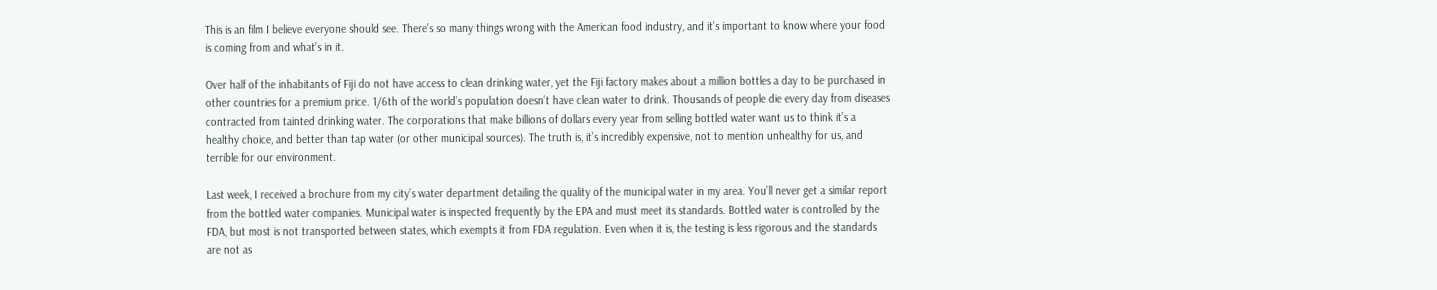This is an film I believe everyone should see. There’s so many things wrong with the American food industry, and it’s important to know where your food is coming from and what’s in it.

Over half of the inhabitants of Fiji do not have access to clean drinking water, yet the Fiji factory makes about a million bottles a day to be purchased in other countries for a premium price. 1/6th of the world’s population doesn’t have clean water to drink. Thousands of people die every day from diseases contracted from tainted drinking water. The corporations that make billions of dollars every year from selling bottled water want us to think it’s a healthy choice, and better than tap water (or other municipal sources). The truth is, it’s incredibly expensive, not to mention unhealthy for us, and terrible for our environment.

Last week, I received a brochure from my city’s water department detailing the quality of the municipal water in my area. You’ll never get a similar report from the bottled water companies. Municipal water is inspected frequently by the EPA and must meet its standards. Bottled water is controlled by the FDA, but most is not transported between states, which exempts it from FDA regulation. Even when it is, the testing is less rigorous and the standards are not as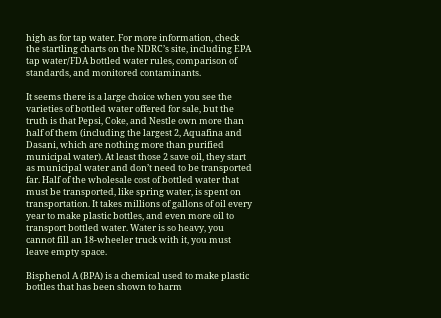high as for tap water. For more information, check the startling charts on the NDRC’s site, including EPA tap water/FDA bottled water rules, comparison of standards, and monitored contaminants.

It seems there is a large choice when you see the varieties of bottled water offered for sale, but the truth is that Pepsi, Coke, and Nestle own more than half of them (including the largest 2, Aquafina and Dasani, which are nothing more than purified municipal water). At least those 2 save oil, they start as municipal water and don’t need to be transported far. Half of the wholesale cost of bottled water that must be transported, like spring water, is spent on transportation. It takes millions of gallons of oil every year to make plastic bottles, and even more oil to transport bottled water. Water is so heavy, you cannot fill an 18-wheeler truck with it, you must leave empty space.

Bisphenol A (BPA) is a chemical used to make plastic bottles that has been shown to harm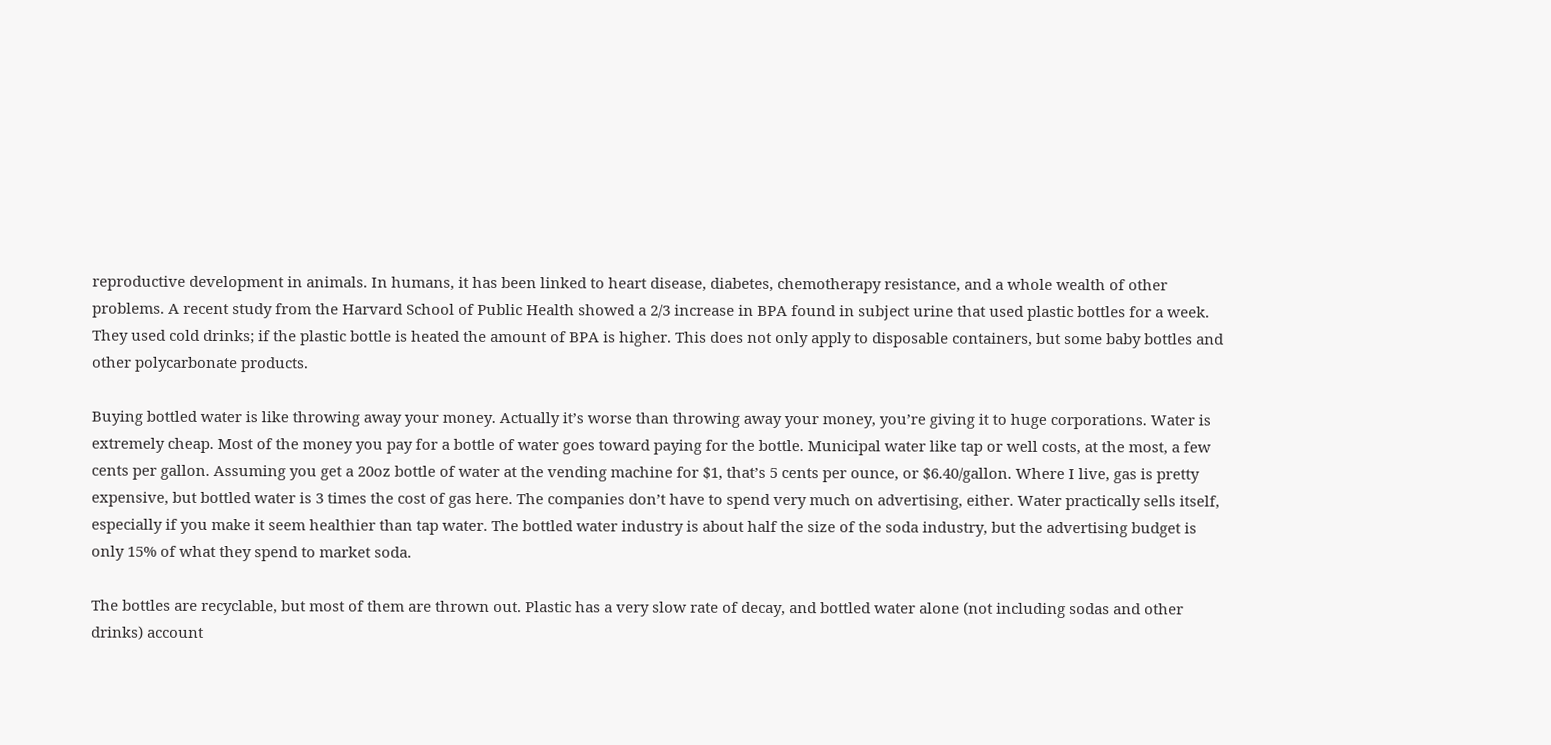reproductive development in animals. In humans, it has been linked to heart disease, diabetes, chemotherapy resistance, and a whole wealth of other problems. A recent study from the Harvard School of Public Health showed a 2/3 increase in BPA found in subject urine that used plastic bottles for a week. They used cold drinks; if the plastic bottle is heated the amount of BPA is higher. This does not only apply to disposable containers, but some baby bottles and other polycarbonate products.

Buying bottled water is like throwing away your money. Actually it’s worse than throwing away your money, you’re giving it to huge corporations. Water is extremely cheap. Most of the money you pay for a bottle of water goes toward paying for the bottle. Municipal water like tap or well costs, at the most, a few cents per gallon. Assuming you get a 20oz bottle of water at the vending machine for $1, that’s 5 cents per ounce, or $6.40/gallon. Where I live, gas is pretty expensive, but bottled water is 3 times the cost of gas here. The companies don’t have to spend very much on advertising, either. Water practically sells itself, especially if you make it seem healthier than tap water. The bottled water industry is about half the size of the soda industry, but the advertising budget is only 15% of what they spend to market soda.

The bottles are recyclable, but most of them are thrown out. Plastic has a very slow rate of decay, and bottled water alone (not including sodas and other drinks) account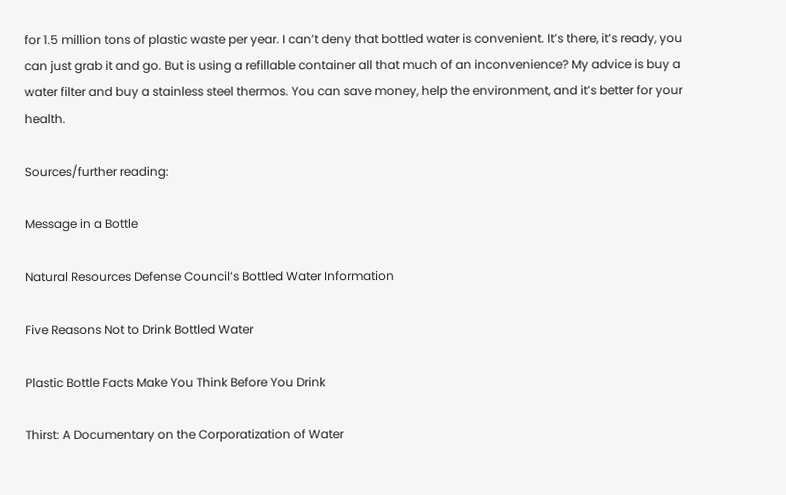for 1.5 million tons of plastic waste per year. I can’t deny that bottled water is convenient. It’s there, it’s ready, you can just grab it and go. But is using a refillable container all that much of an inconvenience? My advice is buy a water filter and buy a stainless steel thermos. You can save money, help the environment, and it’s better for your health.

Sources/further reading:

Message in a Bottle

Natural Resources Defense Council’s Bottled Water Information

Five Reasons Not to Drink Bottled Water

Plastic Bottle Facts Make You Think Before You Drink

Thirst: A Documentary on the Corporatization of Water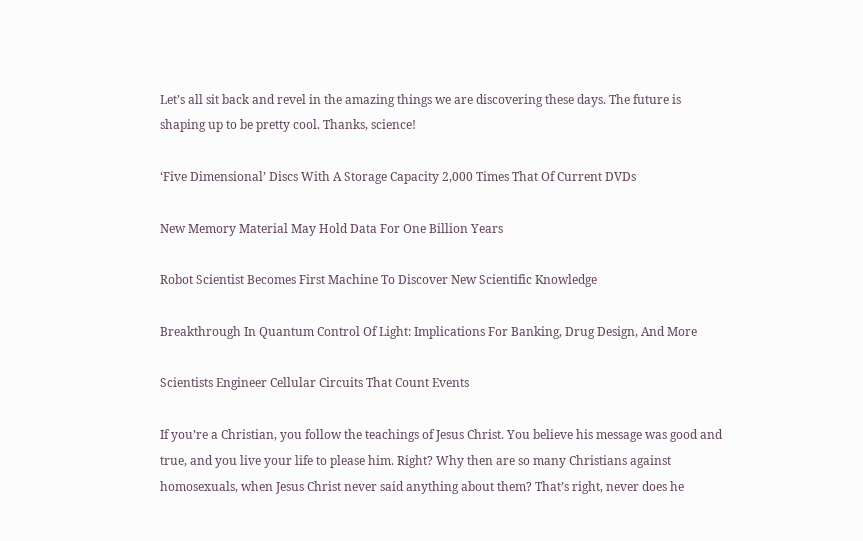Let’s all sit back and revel in the amazing things we are discovering these days. The future is shaping up to be pretty cool. Thanks, science!

‘Five Dimensional’ Discs With A Storage Capacity 2,000 Times That Of Current DVDs

New Memory Material May Hold Data For One Billion Years

Robot Scientist Becomes First Machine To Discover New Scientific Knowledge

Breakthrough In Quantum Control Of Light: Implications For Banking, Drug Design, And More

Scientists Engineer Cellular Circuits That Count Events

If you’re a Christian, you follow the teachings of Jesus Christ. You believe his message was good and true, and you live your life to please him. Right? Why then are so many Christians against homosexuals, when Jesus Christ never said anything about them? That’s right, never does he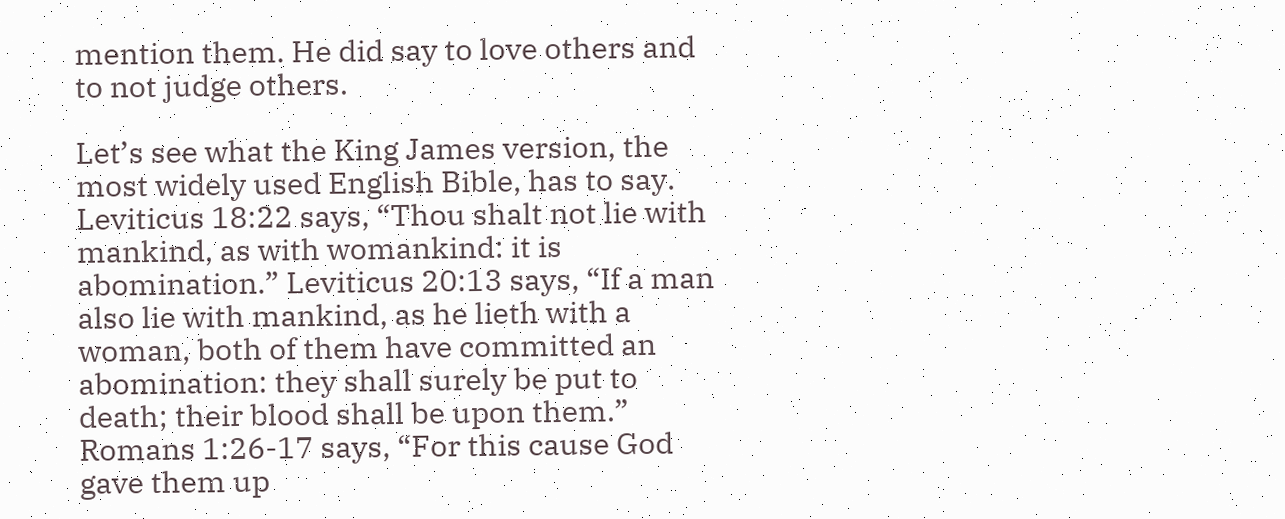mention them. He did say to love others and to not judge others.

Let’s see what the King James version, the most widely used English Bible, has to say. Leviticus 18:22 says, “Thou shalt not lie with mankind, as with womankind: it is abomination.” Leviticus 20:13 says, “If a man also lie with mankind, as he lieth with a woman, both of them have committed an abomination: they shall surely be put to death; their blood shall be upon them.” Romans 1:26-17 says, “For this cause God gave them up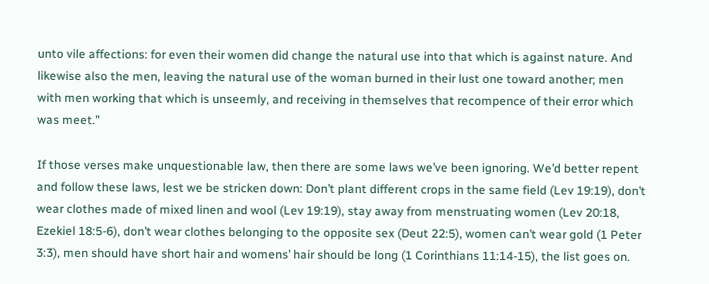unto vile affections: for even their women did change the natural use into that which is against nature. And likewise also the men, leaving the natural use of the woman burned in their lust one toward another; men with men working that which is unseemly, and receiving in themselves that recompence of their error which was meet.”

If those verses make unquestionable law, then there are some laws we’ve been ignoring. We’d better repent and follow these laws, lest we be stricken down: Don’t plant different crops in the same field (Lev 19:19), don’t wear clothes made of mixed linen and wool (Lev 19:19), stay away from menstruating women (Lev 20:18, Ezekiel 18:5-6), don’t wear clothes belonging to the opposite sex (Deut 22:5), women can’t wear gold (1 Peter 3:3), men should have short hair and womens’ hair should be long (1 Corinthians 11:14-15), the list goes on.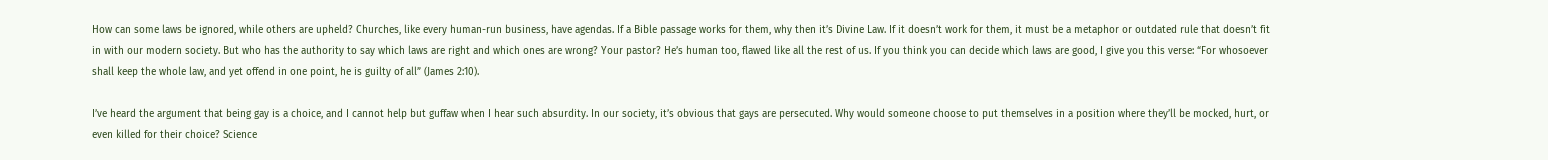How can some laws be ignored, while others are upheld? Churches, like every human-run business, have agendas. If a Bible passage works for them, why then it’s Divine Law. If it doesn’t work for them, it must be a metaphor or outdated rule that doesn’t fit in with our modern society. But who has the authority to say which laws are right and which ones are wrong? Your pastor? He’s human too, flawed like all the rest of us. If you think you can decide which laws are good, I give you this verse: “For whosoever shall keep the whole law, and yet offend in one point, he is guilty of all” (James 2:10).

I’ve heard the argument that being gay is a choice, and I cannot help but guffaw when I hear such absurdity. In our society, it’s obvious that gays are persecuted. Why would someone choose to put themselves in a position where they’ll be mocked, hurt, or even killed for their choice? Science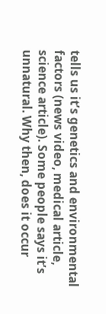tells us it’s genetics and environmental factors (news video, medical article, science article). Some people says it’s unnatural. Why then, does it occur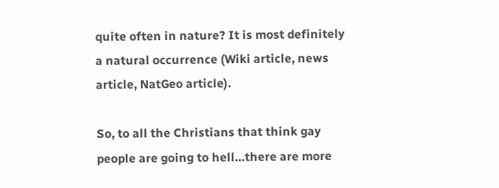quite often in nature? It is most definitely a natural occurrence (Wiki article, news article, NatGeo article).

So, to all the Christians that think gay people are going to hell…there are more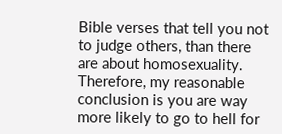Bible verses that tell you not to judge others, than there are about homosexuality. Therefore, my reasonable conclusion is you are way more likely to go to hell for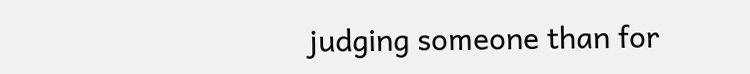judging someone than for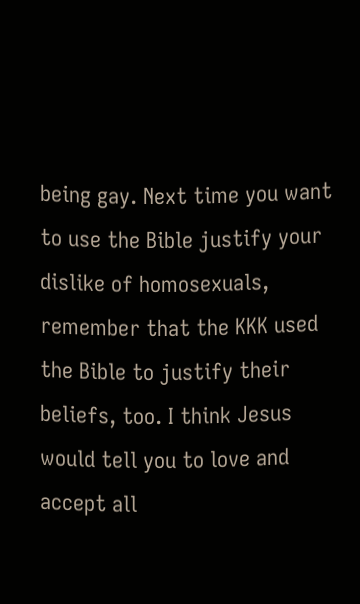being gay. Next time you want to use the Bible justify your dislike of homosexuals, remember that the KKK used the Bible to justify their beliefs, too. I think Jesus would tell you to love and accept all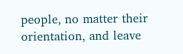people, no matter their orientation, and leave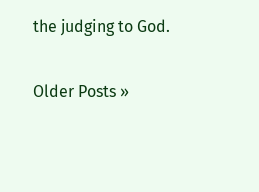the judging to God.

Older Posts »